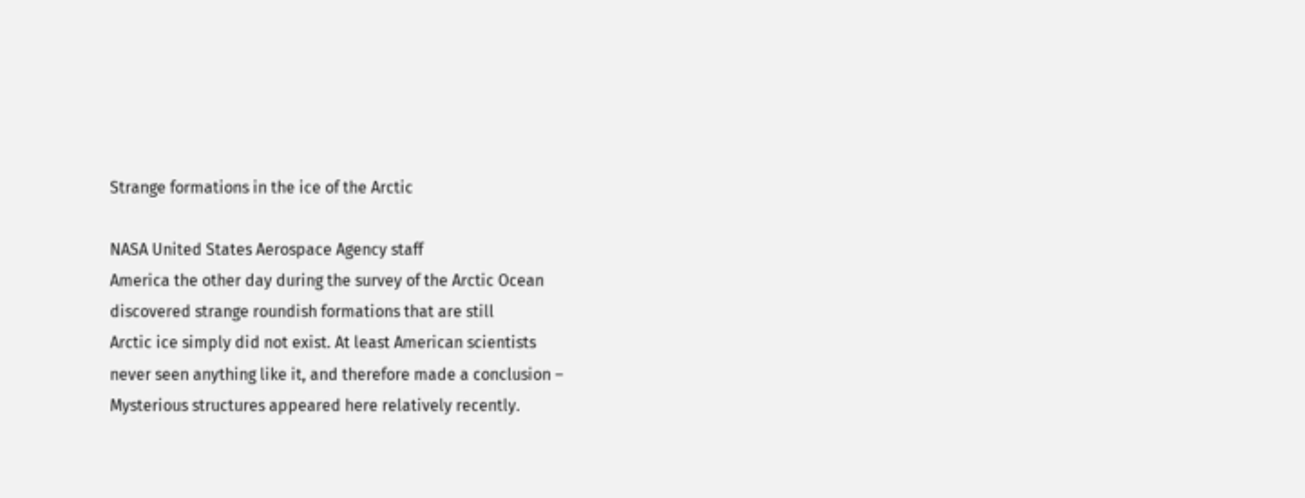Strange formations in the ice of the Arctic

NASA United States Aerospace Agency staff
America the other day during the survey of the Arctic Ocean
discovered strange roundish formations that are still
Arctic ice simply did not exist. At least American scientists
never seen anything like it, and therefore made a conclusion –
Mysterious structures appeared here relatively recently.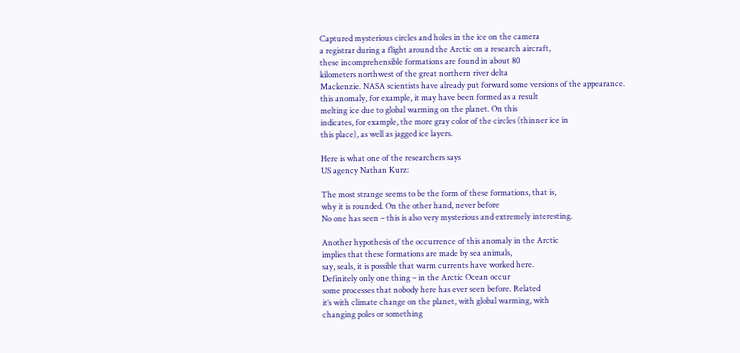Captured mysterious circles and holes in the ice on the camera
a registrar during a flight around the Arctic on a research aircraft,
these incomprehensible formations are found in about 80
kilometers northwest of the great northern river delta
Mackenzie. NASA scientists have already put forward some versions of the appearance.
this anomaly, for example, it may have been formed as a result
melting ice due to global warming on the planet. On this
indicates, for example, the more gray color of the circles (thinner ice in
this place), as well as jagged ice layers.

Here is what one of the researchers says
US agency Nathan Kurz:

The most strange seems to be the form of these formations, that is,
why it is rounded. On the other hand, never before
No one has seen – this is also very mysterious and extremely interesting.

Another hypothesis of the occurrence of this anomaly in the Arctic
implies that these formations are made by sea animals,
say, seals, it is possible that warm currents have worked here.
Definitely only one thing – in the Arctic Ocean occur
some processes that nobody here has ever seen before. Related
it’s with climate change on the planet, with global warming, with
changing poles or something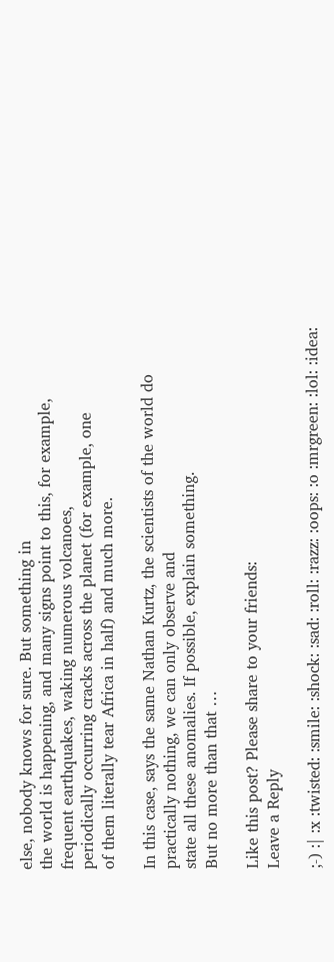else, nobody knows for sure. But something in
the world is happening, and many signs point to this, for example,
frequent earthquakes, waking numerous volcanoes,
periodically occurring cracks across the planet (for example, one
of them literally tear Africa in half) and much more.

In this case, says the same Nathan Kurtz, the scientists of the world do
practically nothing, we can only observe and
state all these anomalies. If possible, explain something.
But no more than that …

Like this post? Please share to your friends:
Leave a Reply

;-) :| :x :twisted: :smile: :shock: :sad: :roll: :razz: :oops: :o :mrgreen: :lol: :idea: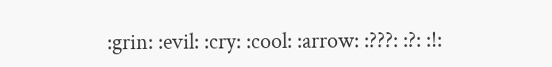:grin: :evil: :cry: :cool: :arrow: :???: :?: :!: